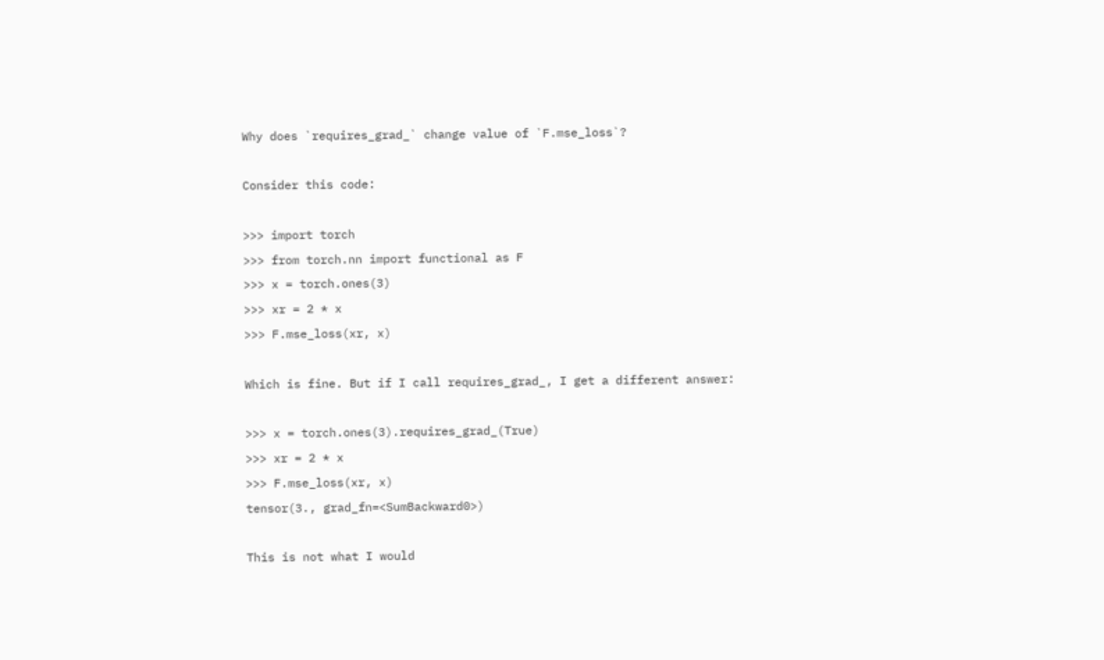Why does `requires_grad_` change value of `F.mse_loss`?

Consider this code:

>>> import torch
>>> from torch.nn import functional as F
>>> x = torch.ones(3)
>>> xr = 2 * x
>>> F.mse_loss(xr, x)

Which is fine. But if I call requires_grad_, I get a different answer:

>>> x = torch.ones(3).requires_grad_(True)
>>> xr = 2 * x
>>> F.mse_loss(xr, x)
tensor(3., grad_fn=<SumBackward0>)

This is not what I would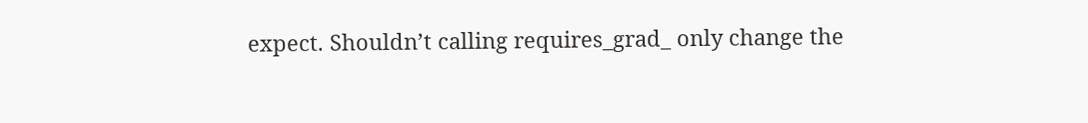expect. Shouldn’t calling requires_grad_ only change the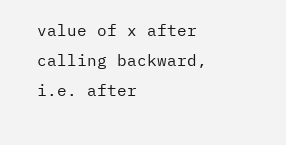value of x after calling backward, i.e. after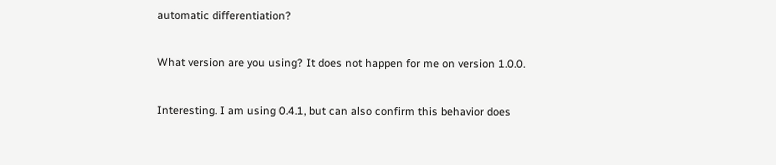automatic differentiation?

What version are you using? It does not happen for me on version 1.0.0.

Interesting. I am using 0.4.1, but can also confirm this behavior does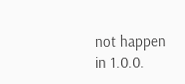not happen in 1.0.0.